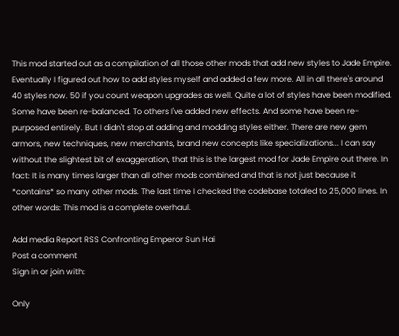This mod started out as a compilation of all those other mods that add new styles to Jade Empire. Eventually I figured out how to add styles myself and added a few more. All in all there's around 40 styles now. 50 if you count weapon upgrades as well. Quite a lot of styles have been modified. Some have been re-balanced. To others I've added new effects. And some have been re-purposed entirely. But I didn't stop at adding and modding styles either. There are new gem armors, new techniques, new merchants, brand new concepts like specializations... I can say without the slightest bit of exaggeration, that this is the largest mod for Jade Empire out there. In fact: It is many times larger than all other mods combined and that is not just because it *contains* so many other mods. The last time I checked the codebase totaled to 25,000 lines. In other words: This mod is a complete overhaul.

Add media Report RSS Confronting Emperor Sun Hai
Post a comment
Sign in or join with:

Only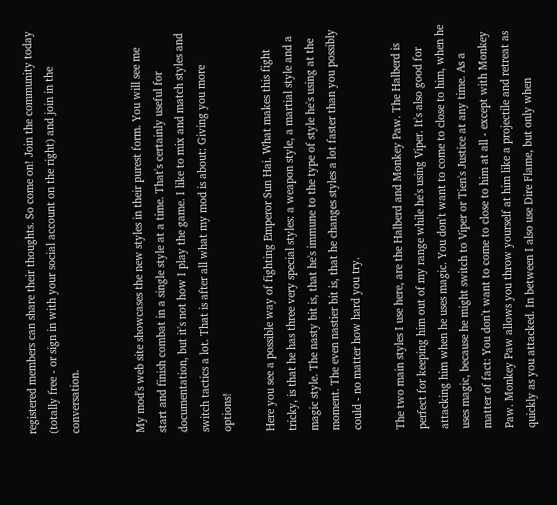registered members can share their thoughts. So come on! Join the community today (totally free - or sign in with your social account on the right) and join in the conversation.


My mod's web site showcases the new styles in their purest form. You will see me start and finish combat in a single style at a time. That's certainly useful for documentation, but it's not how I play the game. I like to mix and match styles and switch tactics a lot. That is after all what my mod is about: Giving you more options!

Here you see a possible way of fighting Emperor Sun Hai. What makes this fight tricky, is that he has three very special styles: a weapon style, a martial style and a magic style. The nasty bit is, that he's immune to the type of style he's using at the moment. The even nastier bit is, that he changes styles a lot faster than you possibly could - no matter how hard you try.

The two main styles I use here, are the Halberd and Monkey Paw. The Halberd is perfect for keeping him out of my range while he's using Viper. It's also good for attacking him when he uses magic. You don't want to come to close to him, when he uses magic, because he might switch to Viper or Tien's Justice at any time. As a matter of fact: You don't want to come to close to him at all - except with Monkey Paw. Monkey Paw allows you throw yourself at him like a projectile and retreat as quickly as you attacked. In between I also use Dire Flame, but only when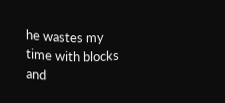he wastes my time with blocks and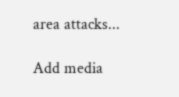area attacks...

Add media